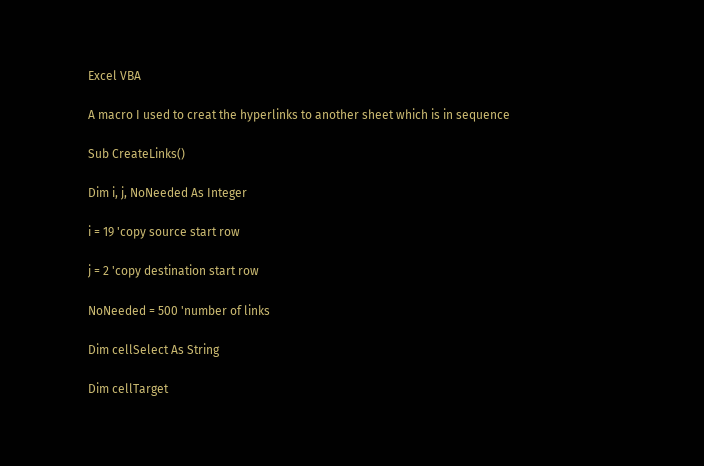Excel VBA

A macro I used to creat the hyperlinks to another sheet which is in sequence

Sub CreateLinks()

Dim i, j, NoNeeded As Integer

i = 19 'copy source start row

j = 2 'copy destination start row

NoNeeded = 500 'number of links

Dim cellSelect As String

Dim cellTarget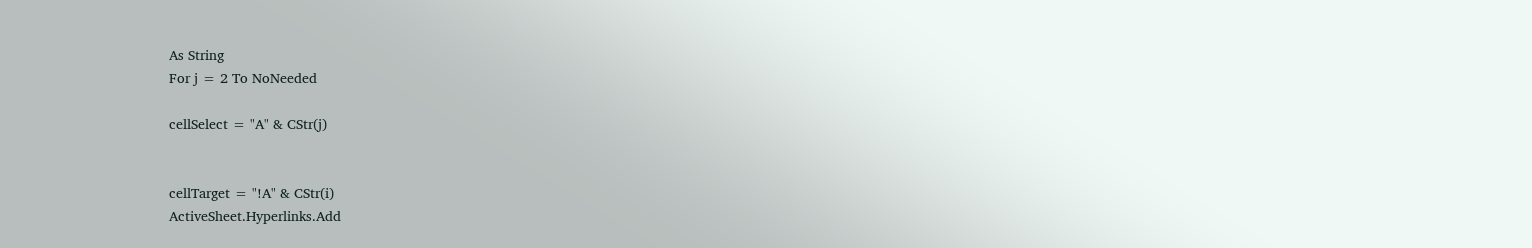As String
For j = 2 To NoNeeded

cellSelect = "A" & CStr(j)


cellTarget = "!A" & CStr(i)
ActiveSheet.Hyperlinks.Add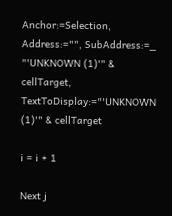Anchor:=Selection, Address:="", SubAddress:=_ "'UNKNOWN (1)'" & cellTarget, TextToDisplay:="'UNKNOWN (1)'" & cellTarget

i = i + 1

Next j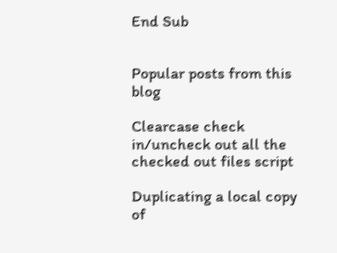End Sub


Popular posts from this blog

Clearcase check in/uncheck out all the checked out files script

Duplicating a local copy of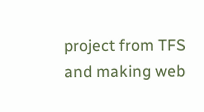project from TFS and making web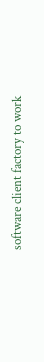software client factory to work